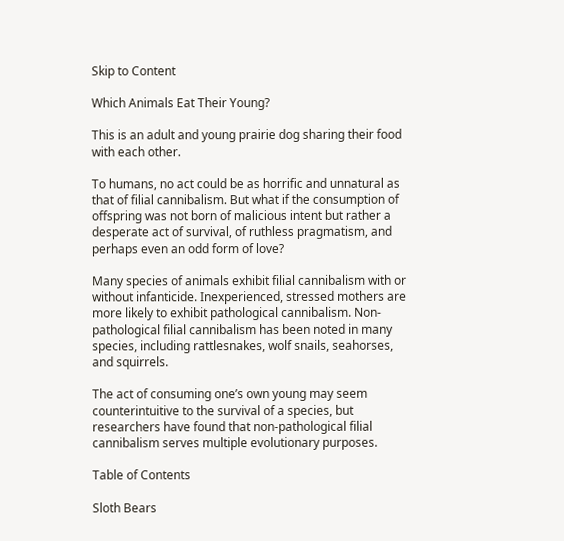Skip to Content

Which Animals Eat Their Young?

This is an adult and young prairie dog sharing their food with each other.

To humans, no act could be as horrific and unnatural as that of filial cannibalism. But what if the consumption of offspring was not born of malicious intent but rather a desperate act of survival, of ruthless pragmatism, and perhaps even an odd form of love?

Many species of animals exhibit filial cannibalism with or without infanticide. Inexperienced, stressed mothers are more likely to exhibit pathological cannibalism. Non-pathological filial cannibalism has been noted in many species, including rattlesnakes, wolf snails, seahorses, and squirrels.

The act of consuming one’s own young may seem counterintuitive to the survival of a species, but researchers have found that non-pathological filial cannibalism serves multiple evolutionary purposes.

Table of Contents

Sloth Bears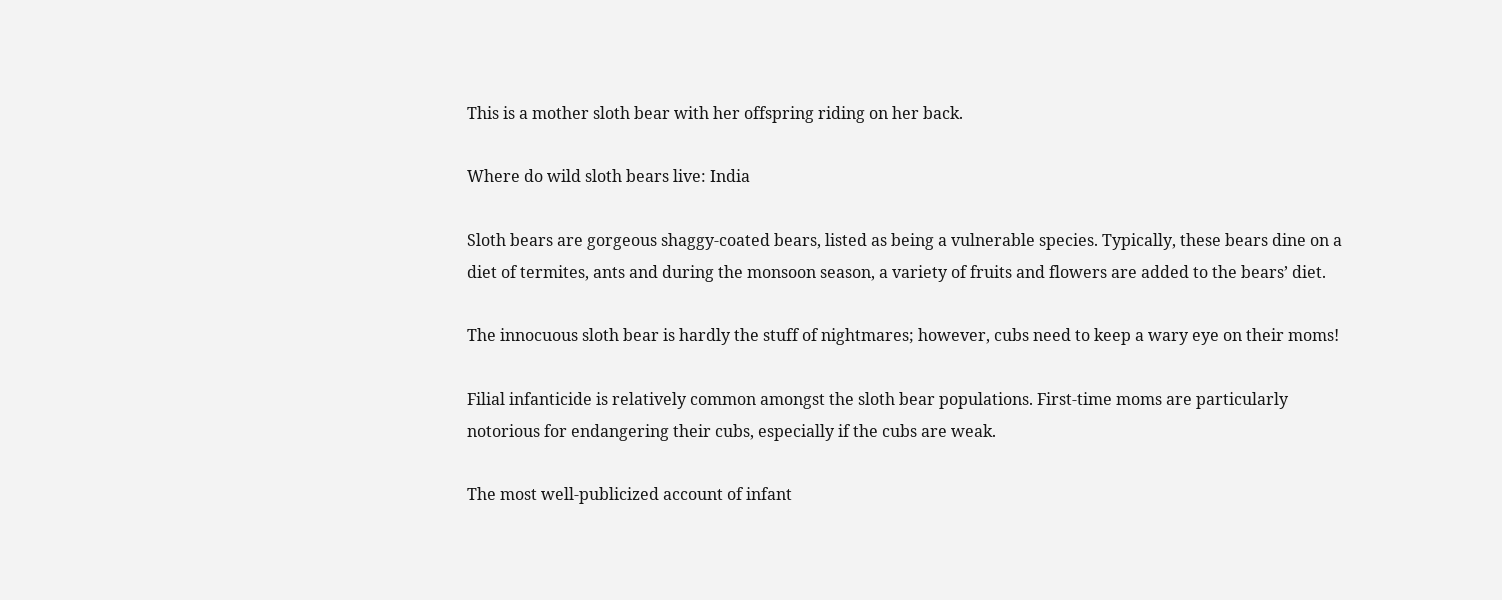This is a mother sloth bear with her offspring riding on her back.

Where do wild sloth bears live: India

Sloth bears are gorgeous shaggy-coated bears, listed as being a vulnerable species. Typically, these bears dine on a diet of termites, ants and during the monsoon season, a variety of fruits and flowers are added to the bears’ diet.

The innocuous sloth bear is hardly the stuff of nightmares; however, cubs need to keep a wary eye on their moms!

Filial infanticide is relatively common amongst the sloth bear populations. First-time moms are particularly notorious for endangering their cubs, especially if the cubs are weak.

The most well-publicized account of infant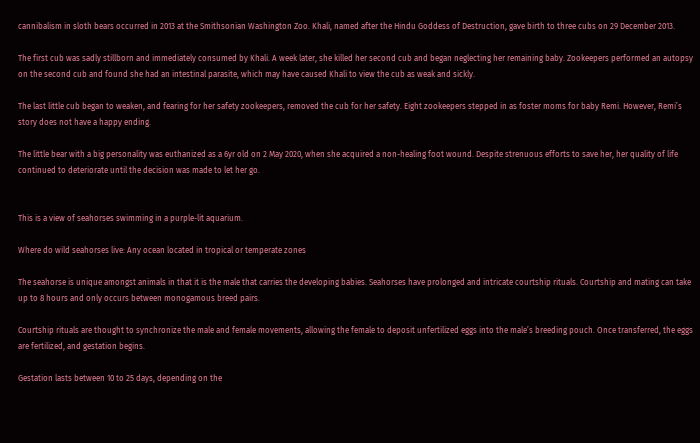cannibalism in sloth bears occurred in 2013 at the Smithsonian Washington Zoo. Khali, named after the Hindu Goddess of Destruction, gave birth to three cubs on 29 December 2013.

The first cub was sadly stillborn and immediately consumed by Khali. A week later, she killed her second cub and began neglecting her remaining baby. Zookeepers performed an autopsy on the second cub and found she had an intestinal parasite, which may have caused Khali to view the cub as weak and sickly.

The last little cub began to weaken, and fearing for her safety zookeepers, removed the cub for her safety. Eight zookeepers stepped in as foster moms for baby Remi. However, Remi’s story does not have a happy ending.

The little bear with a big personality was euthanized as a 6yr old on 2 May 2020, when she acquired a non-healing foot wound. Despite strenuous efforts to save her, her quality of life continued to deteriorate until the decision was made to let her go.


This is a view of seahorses swimming in a purple-lit aquarium.

Where do wild seahorses live: Any ocean located in tropical or temperate zones

The seahorse is unique amongst animals in that it is the male that carries the developing babies. Seahorses have prolonged and intricate courtship rituals. Courtship and mating can take up to 8 hours and only occurs between monogamous breed pairs.

Courtship rituals are thought to synchronize the male and female movements, allowing the female to deposit unfertilized eggs into the male’s breeding pouch. Once transferred, the eggs are fertilized, and gestation begins.

Gestation lasts between 10 to 25 days, depending on the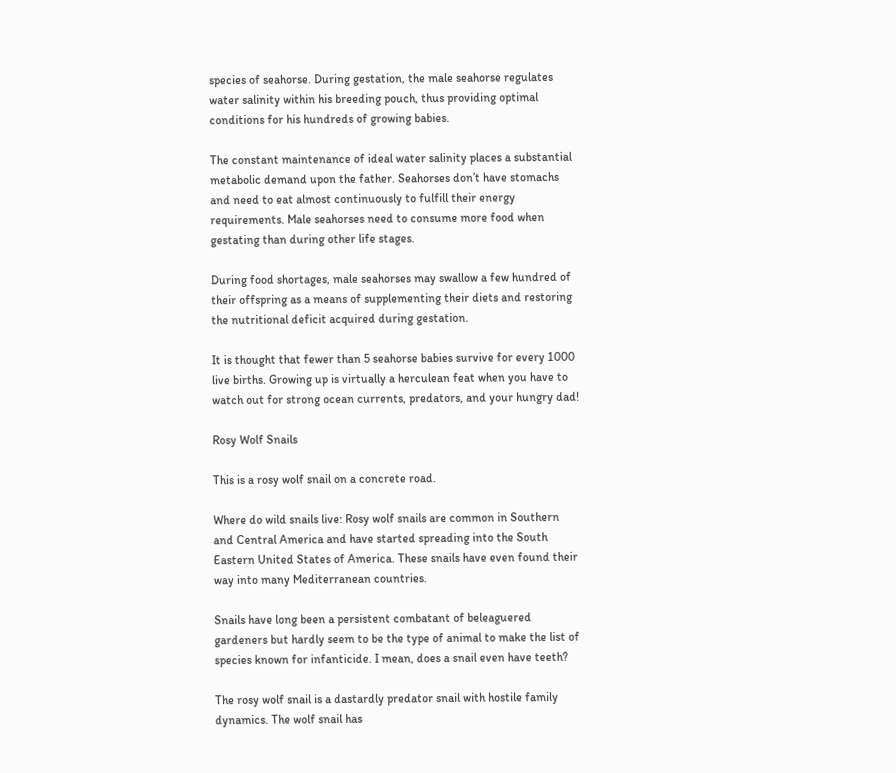species of seahorse. During gestation, the male seahorse regulates water salinity within his breeding pouch, thus providing optimal conditions for his hundreds of growing babies.

The constant maintenance of ideal water salinity places a substantial metabolic demand upon the father. Seahorses don’t have stomachs and need to eat almost continuously to fulfill their energy requirements. Male seahorses need to consume more food when gestating than during other life stages.

During food shortages, male seahorses may swallow a few hundred of their offspring as a means of supplementing their diets and restoring the nutritional deficit acquired during gestation.

It is thought that fewer than 5 seahorse babies survive for every 1000 live births. Growing up is virtually a herculean feat when you have to watch out for strong ocean currents, predators, and your hungry dad!

Rosy Wolf Snails

This is a rosy wolf snail on a concrete road.

Where do wild snails live: Rosy wolf snails are common in Southern and Central America and have started spreading into the South Eastern United States of America. These snails have even found their way into many Mediterranean countries.

Snails have long been a persistent combatant of beleaguered gardeners but hardly seem to be the type of animal to make the list of species known for infanticide. I mean, does a snail even have teeth?

The rosy wolf snail is a dastardly predator snail with hostile family dynamics. The wolf snail has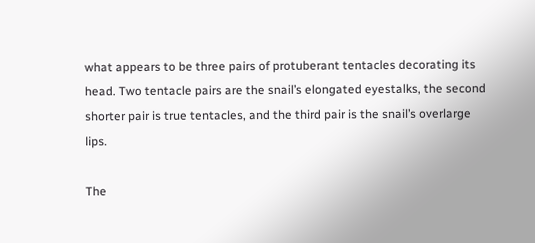what appears to be three pairs of protuberant tentacles decorating its head. Two tentacle pairs are the snail’s elongated eyestalks, the second shorter pair is true tentacles, and the third pair is the snail’s overlarge lips.

The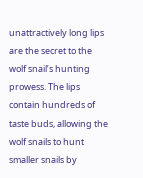unattractively long lips are the secret to the wolf snail’s hunting prowess. The lips contain hundreds of taste buds, allowing the wolf snails to hunt smaller snails by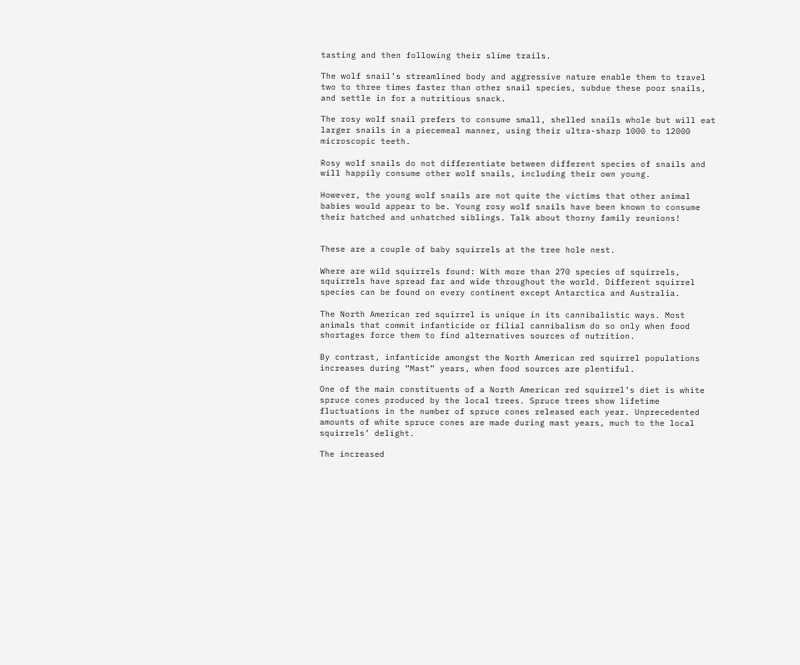tasting and then following their slime trails.

The wolf snail’s streamlined body and aggressive nature enable them to travel two to three times faster than other snail species, subdue these poor snails, and settle in for a nutritious snack.

The rosy wolf snail prefers to consume small, shelled snails whole but will eat larger snails in a piecemeal manner, using their ultra-sharp 1000 to 12000 microscopic teeth.

Rosy wolf snails do not differentiate between different species of snails and will happily consume other wolf snails, including their own young.

However, the young wolf snails are not quite the victims that other animal babies would appear to be. Young rosy wolf snails have been known to consume their hatched and unhatched siblings. Talk about thorny family reunions!


These are a couple of baby squirrels at the tree hole nest.

Where are wild squirrels found: With more than 270 species of squirrels, squirrels have spread far and wide throughout the world. Different squirrel species can be found on every continent except Antarctica and Australia.

The North American red squirrel is unique in its cannibalistic ways. Most animals that commit infanticide or filial cannibalism do so only when food shortages force them to find alternatives sources of nutrition.

By contrast, infanticide amongst the North American red squirrel populations increases during “Mast” years, when food sources are plentiful.

One of the main constituents of a North American red squirrel’s diet is white spruce cones produced by the local trees. Spruce trees show lifetime fluctuations in the number of spruce cones released each year. Unprecedented amounts of white spruce cones are made during mast years, much to the local squirrels’ delight.

The increased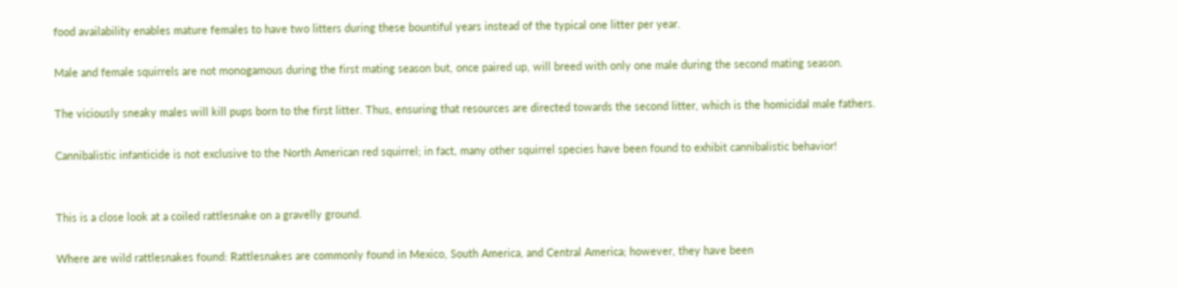food availability enables mature females to have two litters during these bountiful years instead of the typical one litter per year.

Male and female squirrels are not monogamous during the first mating season but, once paired up, will breed with only one male during the second mating season.

The viciously sneaky males will kill pups born to the first litter. Thus, ensuring that resources are directed towards the second litter, which is the homicidal male fathers.

Cannibalistic infanticide is not exclusive to the North American red squirrel; in fact, many other squirrel species have been found to exhibit cannibalistic behavior!


This is a close look at a coiled rattlesnake on a gravelly ground.

Where are wild rattlesnakes found: Rattlesnakes are commonly found in Mexico, South America, and Central America; however, they have been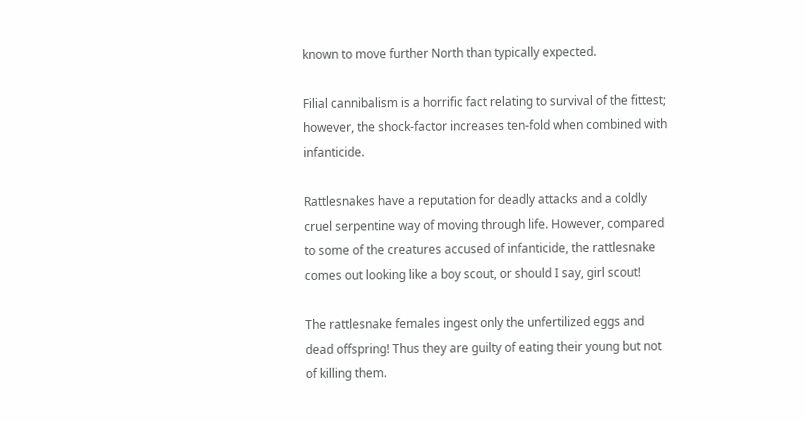known to move further North than typically expected.

Filial cannibalism is a horrific fact relating to survival of the fittest; however, the shock-factor increases ten-fold when combined with infanticide.

Rattlesnakes have a reputation for deadly attacks and a coldly cruel serpentine way of moving through life. However, compared to some of the creatures accused of infanticide, the rattlesnake comes out looking like a boy scout, or should I say, girl scout!

The rattlesnake females ingest only the unfertilized eggs and dead offspring! Thus they are guilty of eating their young but not of killing them.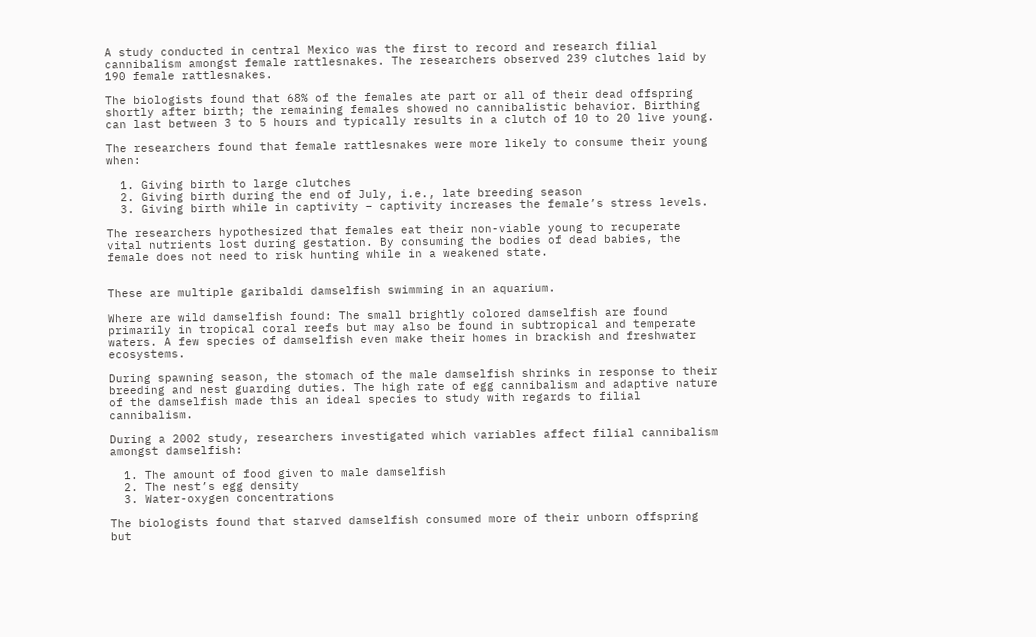A study conducted in central Mexico was the first to record and research filial cannibalism amongst female rattlesnakes. The researchers observed 239 clutches laid by 190 female rattlesnakes.

The biologists found that 68% of the females ate part or all of their dead offspring shortly after birth; the remaining females showed no cannibalistic behavior. Birthing can last between 3 to 5 hours and typically results in a clutch of 10 to 20 live young.

The researchers found that female rattlesnakes were more likely to consume their young when:

  1. Giving birth to large clutches
  2. Giving birth during the end of July, i.e., late breeding season
  3. Giving birth while in captivity – captivity increases the female’s stress levels.

The researchers hypothesized that females eat their non-viable young to recuperate vital nutrients lost during gestation. By consuming the bodies of dead babies, the female does not need to risk hunting while in a weakened state.


These are multiple garibaldi damselfish swimming in an aquarium.

Where are wild damselfish found: The small brightly colored damselfish are found primarily in tropical coral reefs but may also be found in subtropical and temperate waters. A few species of damselfish even make their homes in brackish and freshwater ecosystems.

During spawning season, the stomach of the male damselfish shrinks in response to their breeding and nest guarding duties. The high rate of egg cannibalism and adaptive nature of the damselfish made this an ideal species to study with regards to filial cannibalism.

During a 2002 study, researchers investigated which variables affect filial cannibalism amongst damselfish:

  1. The amount of food given to male damselfish
  2. The nest’s egg density
  3. Water-oxygen concentrations

The biologists found that starved damselfish consumed more of their unborn offspring but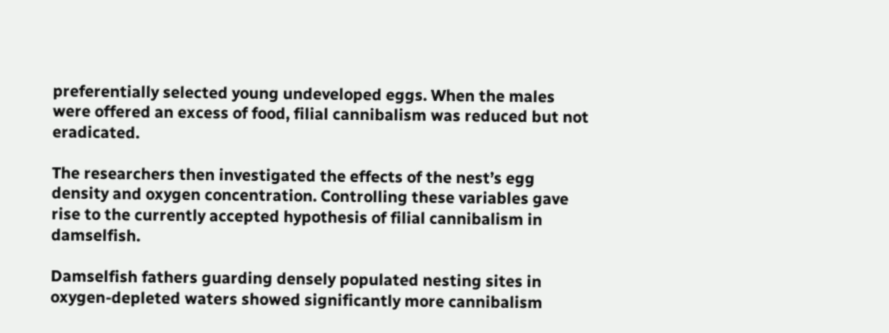preferentially selected young undeveloped eggs. When the males were offered an excess of food, filial cannibalism was reduced but not eradicated.

The researchers then investigated the effects of the nest’s egg density and oxygen concentration. Controlling these variables gave rise to the currently accepted hypothesis of filial cannibalism in damselfish.

Damselfish fathers guarding densely populated nesting sites in oxygen-depleted waters showed significantly more cannibalism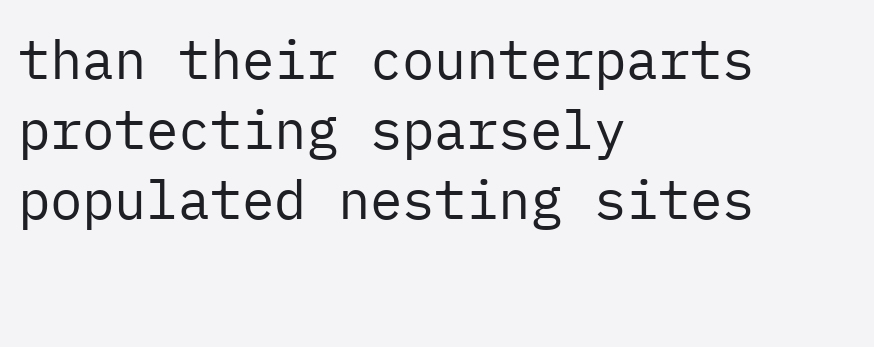than their counterparts protecting sparsely populated nesting sites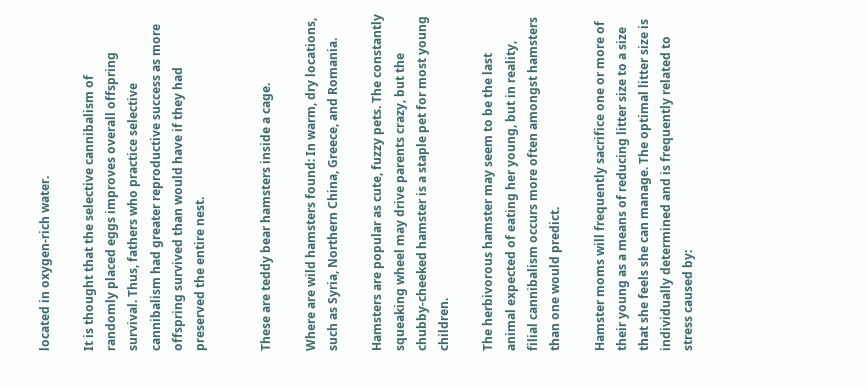located in oxygen-rich water.

It is thought that the selective cannibalism of randomly placed eggs improves overall offspring survival. Thus, fathers who practice selective cannibalism had greater reproductive success as more offspring survived than would have if they had preserved the entire nest.


These are teddy bear hamsters inside a cage.

Where are wild hamsters found: In warm, dry locations, such as Syria, Northern China, Greece, and Romania.

Hamsters are popular as cute, fuzzy pets. The constantly squeaking wheel may drive parents crazy, but the chubby-cheeked hamster is a staple pet for most young children.

The herbivorous hamster may seem to be the last animal expected of eating her young, but in reality, filial cannibalism occurs more often amongst hamsters than one would predict.

Hamster moms will frequently sacrifice one or more of their young as a means of reducing litter size to a size that she feels she can manage. The optimal litter size is individually determined and is frequently related to stress caused by: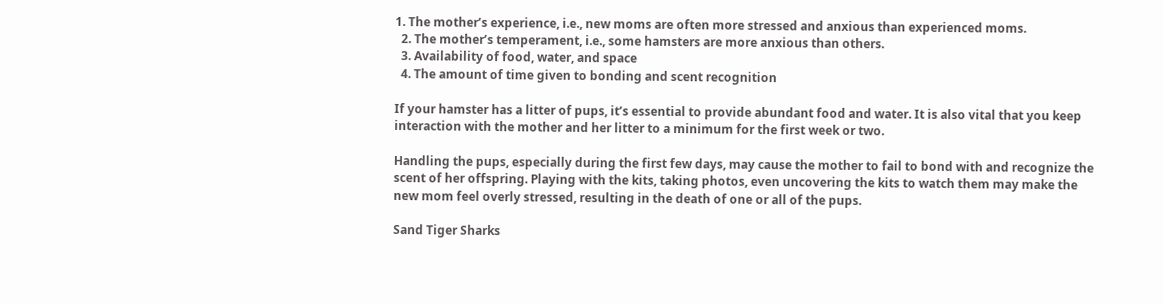1. The mother’s experience, i.e., new moms are often more stressed and anxious than experienced moms.
  2. The mother’s temperament, i.e., some hamsters are more anxious than others.
  3. Availability of food, water, and space
  4. The amount of time given to bonding and scent recognition

If your hamster has a litter of pups, it’s essential to provide abundant food and water. It is also vital that you keep interaction with the mother and her litter to a minimum for the first week or two.

Handling the pups, especially during the first few days, may cause the mother to fail to bond with and recognize the scent of her offspring. Playing with the kits, taking photos, even uncovering the kits to watch them may make the new mom feel overly stressed, resulting in the death of one or all of the pups.

Sand Tiger Sharks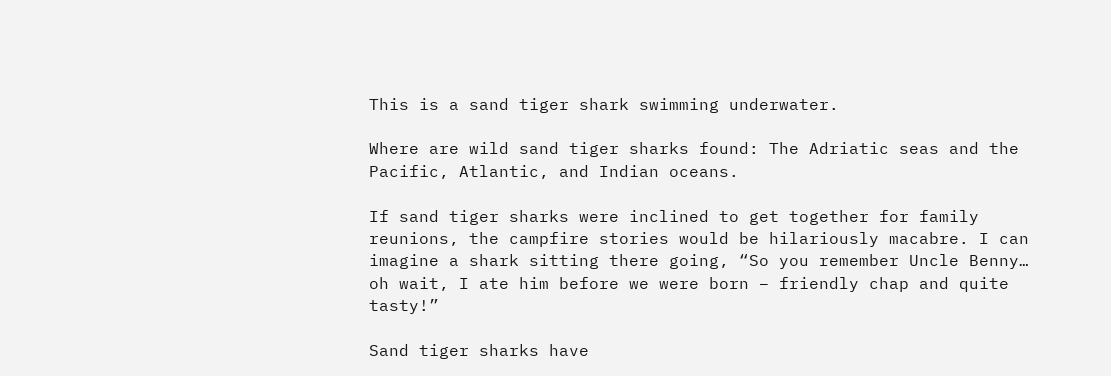This is a sand tiger shark swimming underwater.

Where are wild sand tiger sharks found: The Adriatic seas and the Pacific, Atlantic, and Indian oceans.

If sand tiger sharks were inclined to get together for family reunions, the campfire stories would be hilariously macabre. I can imagine a shark sitting there going, “So you remember Uncle Benny… oh wait, I ate him before we were born – friendly chap and quite tasty!”

Sand tiger sharks have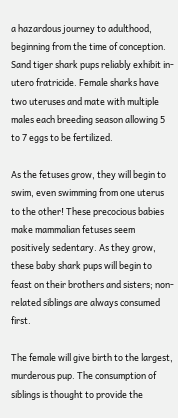a hazardous journey to adulthood, beginning from the time of conception. Sand tiger shark pups reliably exhibit in-utero fratricide. Female sharks have two uteruses and mate with multiple males each breeding season allowing 5 to 7 eggs to be fertilized.

As the fetuses grow, they will begin to swim, even swimming from one uterus to the other! These precocious babies make mammalian fetuses seem positively sedentary. As they grow, these baby shark pups will begin to feast on their brothers and sisters; non-related siblings are always consumed first.

The female will give birth to the largest, murderous pup. The consumption of siblings is thought to provide the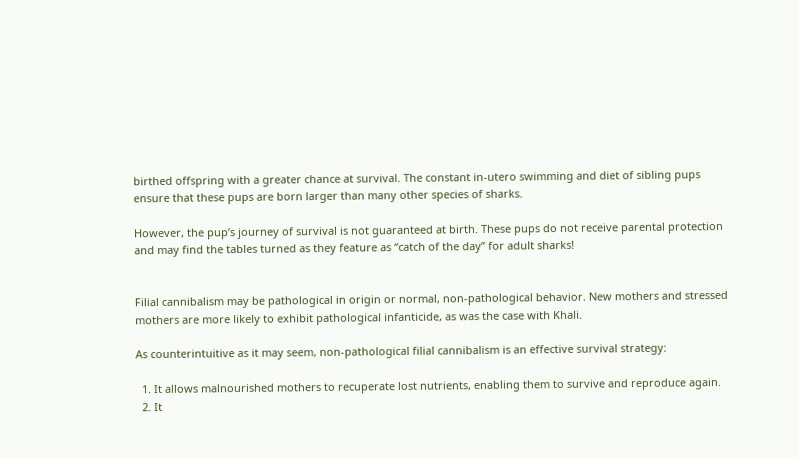birthed offspring with a greater chance at survival. The constant in-utero swimming and diet of sibling pups ensure that these pups are born larger than many other species of sharks.

However, the pup’s journey of survival is not guaranteed at birth. These pups do not receive parental protection and may find the tables turned as they feature as “catch of the day” for adult sharks!


Filial cannibalism may be pathological in origin or normal, non-pathological behavior. New mothers and stressed mothers are more likely to exhibit pathological infanticide, as was the case with Khali.

As counterintuitive as it may seem, non-pathological filial cannibalism is an effective survival strategy:

  1. It allows malnourished mothers to recuperate lost nutrients, enabling them to survive and reproduce again.
  2. It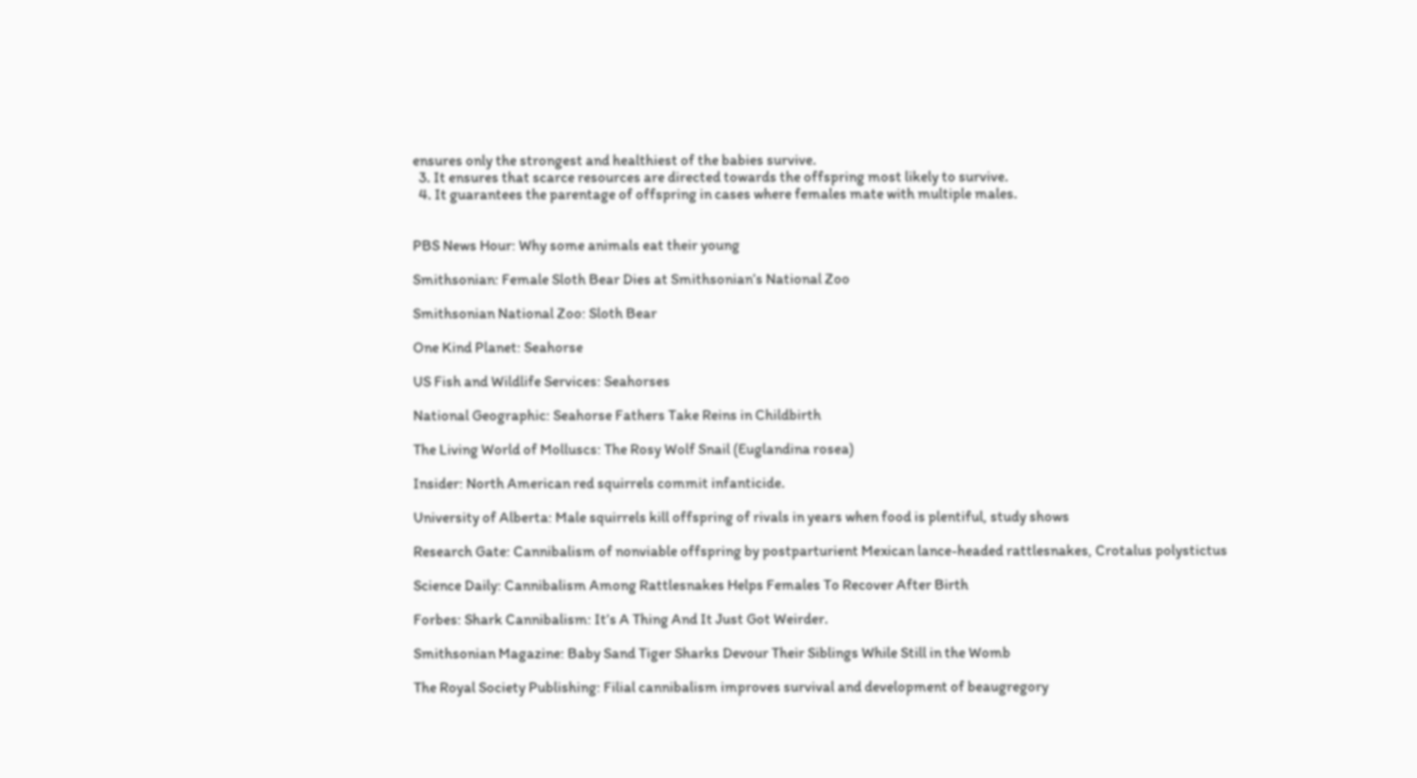ensures only the strongest and healthiest of the babies survive.
  3. It ensures that scarce resources are directed towards the offspring most likely to survive.
  4. It guarantees the parentage of offspring in cases where females mate with multiple males.


PBS News Hour: Why some animals eat their young

Smithsonian: Female Sloth Bear Dies at Smithsonian’s National Zoo

Smithsonian National Zoo: Sloth Bear

One Kind Planet: Seahorse

US Fish and Wildlife Services: Seahorses

National Geographic: Seahorse Fathers Take Reins in Childbirth

The Living World of Molluscs: The Rosy Wolf Snail (Euglandina rosea)

Insider: North American red squirrels commit infanticide.

University of Alberta: Male squirrels kill offspring of rivals in years when food is plentiful, study shows

Research Gate: Cannibalism of nonviable offspring by postparturient Mexican lance-headed rattlesnakes, Crotalus polystictus

Science Daily: Cannibalism Among Rattlesnakes Helps Females To Recover After Birth

Forbes: Shark Cannibalism: It’s A Thing And It Just Got Weirder.

Smithsonian Magazine: Baby Sand Tiger Sharks Devour Their Siblings While Still in the Womb

The Royal Society Publishing: Filial cannibalism improves survival and development of beaugregory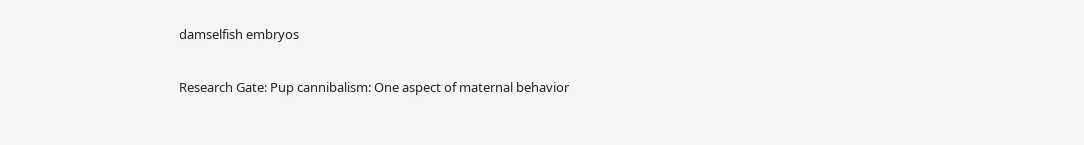damselfish embryos

Research Gate: Pup cannibalism: One aspect of maternal behavior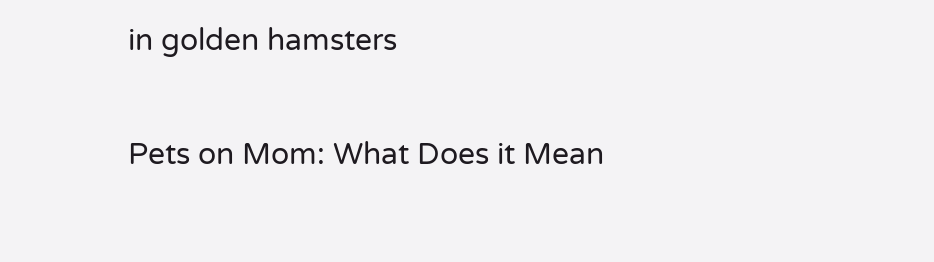in golden hamsters

Pets on Mom: What Does it Mean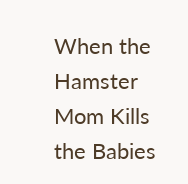When the Hamster Mom Kills the Babies